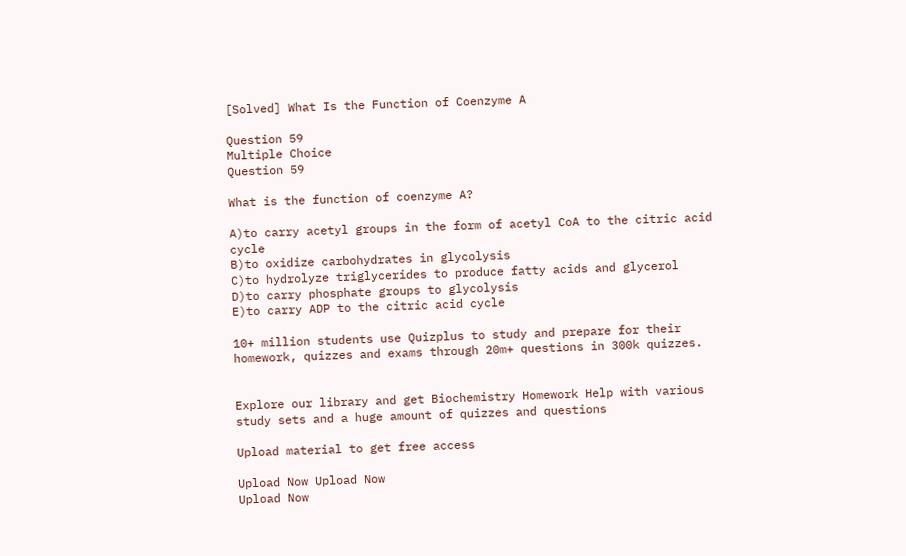[Solved] What Is the Function of Coenzyme A

Question 59
Multiple Choice
Question 59

What is the function of coenzyme A?

A)to carry acetyl groups in the form of acetyl CoA to the citric acid cycle
B)to oxidize carbohydrates in glycolysis
C)to hydrolyze triglycerides to produce fatty acids and glycerol
D)to carry phosphate groups to glycolysis
E)to carry ADP to the citric acid cycle

10+ million students use Quizplus to study and prepare for their homework, quizzes and exams through 20m+ questions in 300k quizzes.


Explore our library and get Biochemistry Homework Help with various study sets and a huge amount of quizzes and questions

Upload material to get free access

Upload Now Upload Now
Upload Now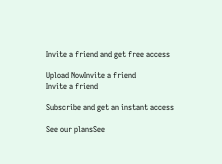Invite a friend and get free access

Upload NowInvite a friend
Invite a friend

Subscribe and get an instant access

See our plansSee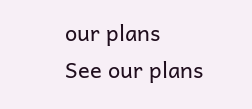our plans
See our plans